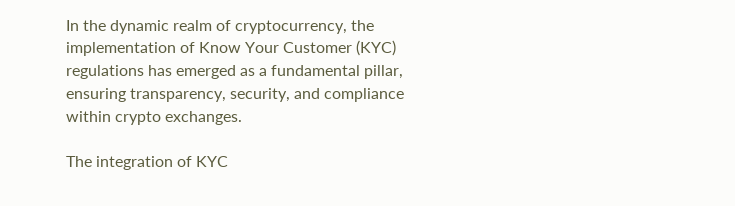In the dynamic realm of cryptocurrency, the implementation of Know Your Customer (KYC) regulations has emerged as a fundamental pillar, ensuring transparency, security, and compliance within crypto exchanges.

The integration of KYC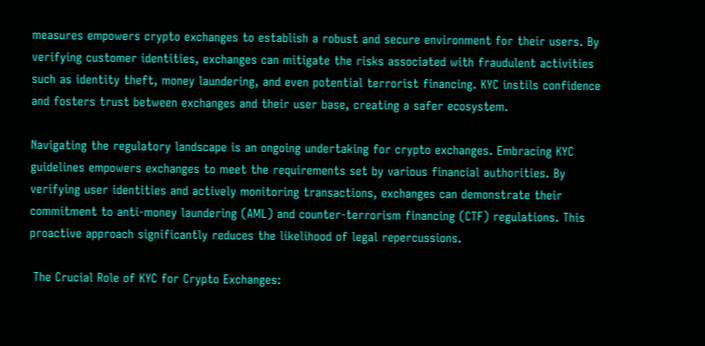measures empowers crypto exchanges to establish a robust and secure environment for their users. By verifying customer identities, exchanges can mitigate the risks associated with fraudulent activities such as identity theft, money laundering, and even potential terrorist financing. KYC instils confidence and fosters trust between exchanges and their user base, creating a safer ecosystem.

Navigating the regulatory landscape is an ongoing undertaking for crypto exchanges. Embracing KYC guidelines empowers exchanges to meet the requirements set by various financial authorities. By verifying user identities and actively monitoring transactions, exchanges can demonstrate their commitment to anti-money laundering (AML) and counter-terrorism financing (CTF) regulations. This proactive approach significantly reduces the likelihood of legal repercussions.

 The Crucial Role of KYC for Crypto Exchanges: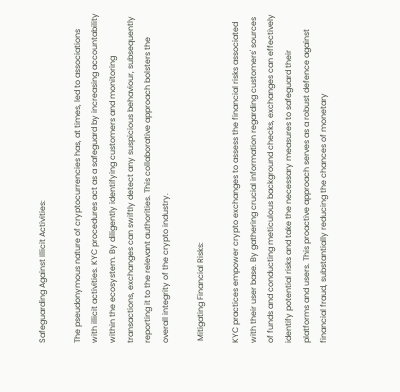Safeguarding Against Illicit Activities:

The pseudonymous nature of cryptocurrencies has, at times, led to associations with illicit activities. KYC procedures act as a safeguard by increasing accountability within the ecosystem. By diligently identifying customers and monitoring transactions, exchanges can swiftly detect any suspicious behaviour, subsequently reporting it to the relevant authorities. This collaborative approach bolsters the overall integrity of the crypto industry.

 Mitigating Financial Risks:

KYC practices empower crypto exchanges to assess the financial risks associated with their user base. By gathering crucial information regarding customers' sources of funds and conducting meticulous background checks, exchanges can effectively identify potential risks and take the necessary measures to safeguard their platforms and users. This proactive approach serves as a robust defence against financial fraud, substantially reducing the chances of monetary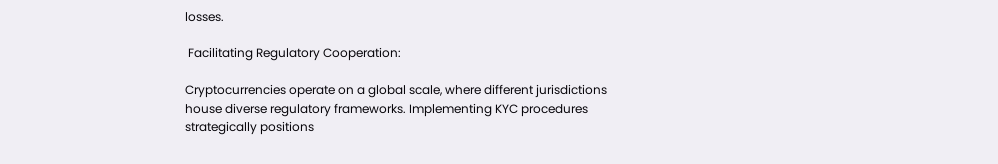losses.

 Facilitating Regulatory Cooperation:

Cryptocurrencies operate on a global scale, where different jurisdictions house diverse regulatory frameworks. Implementing KYC procedures strategically positions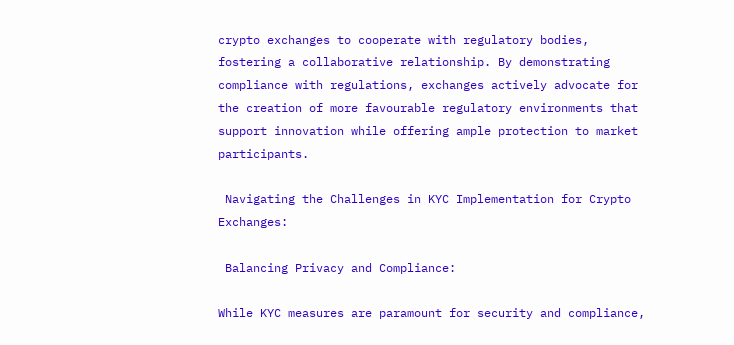crypto exchanges to cooperate with regulatory bodies, fostering a collaborative relationship. By demonstrating compliance with regulations, exchanges actively advocate for the creation of more favourable regulatory environments that support innovation while offering ample protection to market participants.

 Navigating the Challenges in KYC Implementation for Crypto Exchanges:

 Balancing Privacy and Compliance:

While KYC measures are paramount for security and compliance,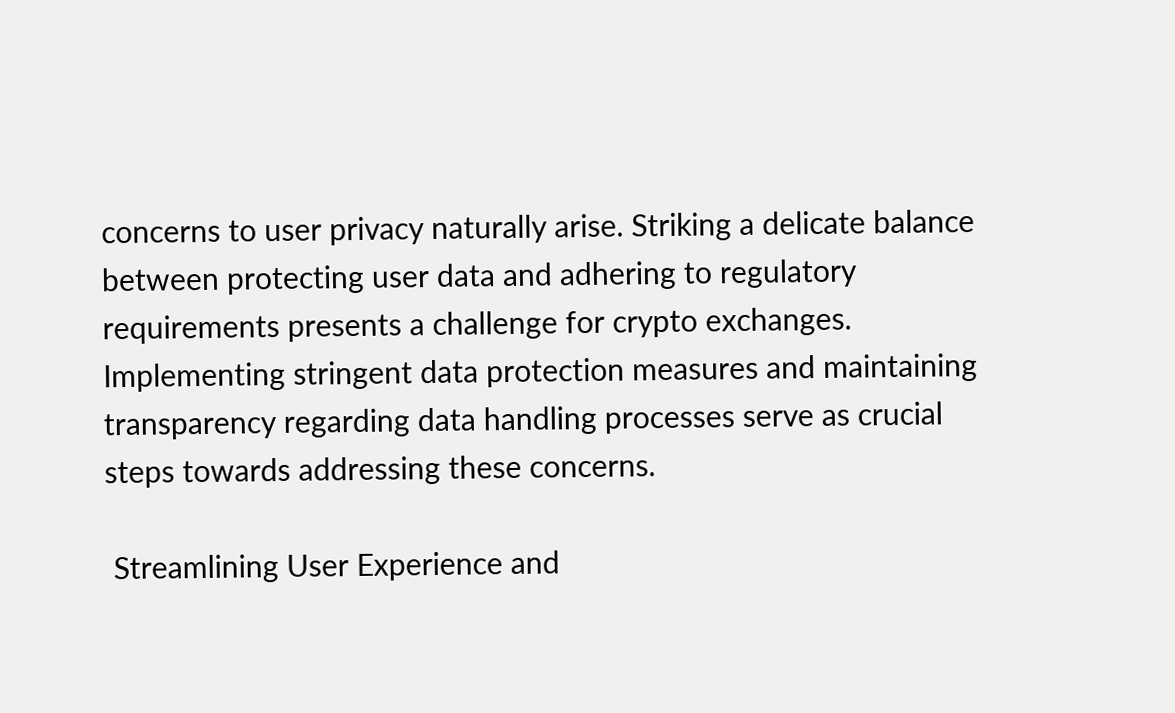concerns to user privacy naturally arise. Striking a delicate balance between protecting user data and adhering to regulatory requirements presents a challenge for crypto exchanges. Implementing stringent data protection measures and maintaining transparency regarding data handling processes serve as crucial steps towards addressing these concerns.

 Streamlining User Experience and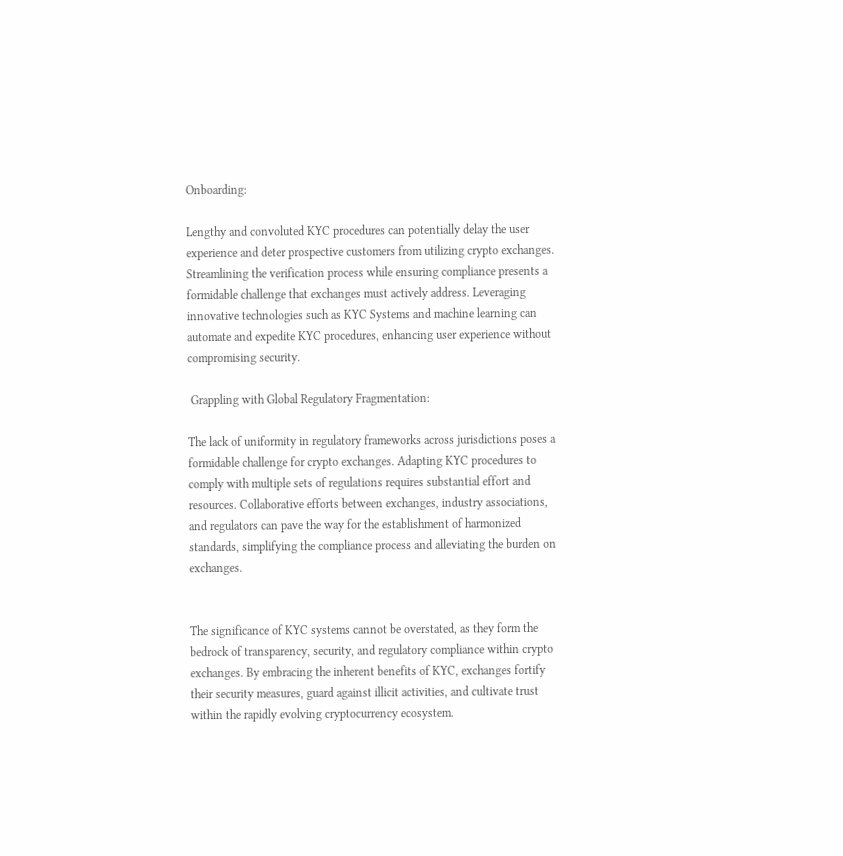Onboarding:

Lengthy and convoluted KYC procedures can potentially delay the user experience and deter prospective customers from utilizing crypto exchanges. Streamlining the verification process while ensuring compliance presents a formidable challenge that exchanges must actively address. Leveraging innovative technologies such as KYC Systems and machine learning can automate and expedite KYC procedures, enhancing user experience without compromising security.

 Grappling with Global Regulatory Fragmentation:

The lack of uniformity in regulatory frameworks across jurisdictions poses a formidable challenge for crypto exchanges. Adapting KYC procedures to comply with multiple sets of regulations requires substantial effort and resources. Collaborative efforts between exchanges, industry associations, and regulators can pave the way for the establishment of harmonized standards, simplifying the compliance process and alleviating the burden on exchanges.


The significance of KYC systems cannot be overstated, as they form the bedrock of transparency, security, and regulatory compliance within crypto exchanges. By embracing the inherent benefits of KYC, exchanges fortify their security measures, guard against illicit activities, and cultivate trust within the rapidly evolving cryptocurrency ecosystem.